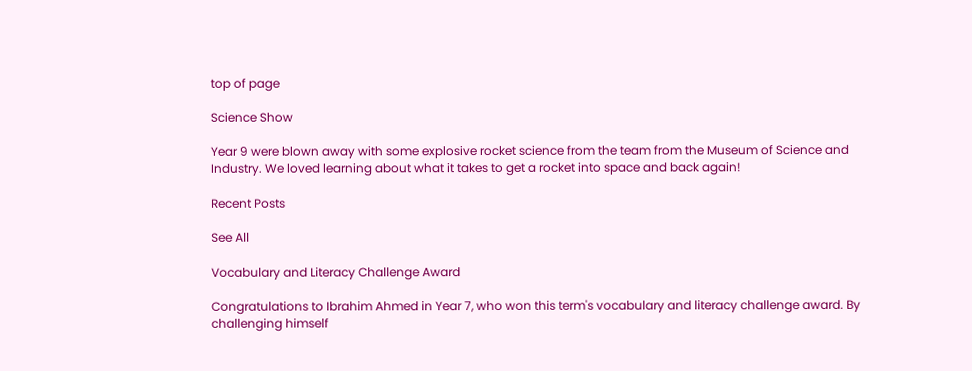top of page

Science Show

Year 9 were blown away with some explosive rocket science from the team from the Museum of Science and Industry. We loved learning about what it takes to get a rocket into space and back again!

Recent Posts

See All

Vocabulary and Literacy Challenge Award

Congratulations to Ibrahim Ahmed in Year 7, who won this term's vocabulary and literacy challenge award. By challenging himself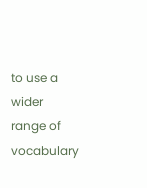to use a wider range of vocabulary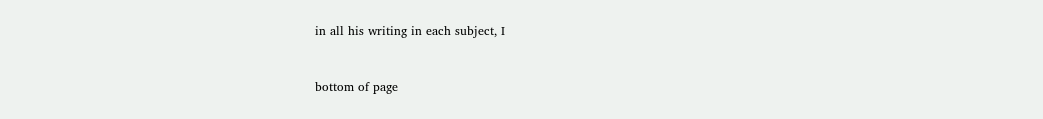in all his writing in each subject, I


bottom of page